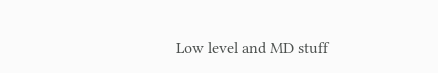Low level and MD stuff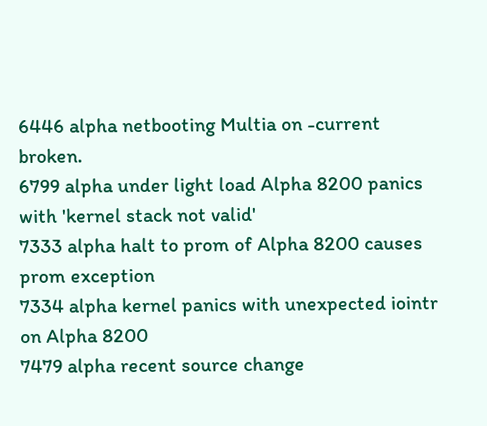6446 alpha netbooting Multia on -current broken.
6799 alpha under light load Alpha 8200 panics with 'kernel stack not valid'
7333 alpha halt to prom of Alpha 8200 causes prom exception
7334 alpha kernel panics with unexpected iointr on Alpha 8200
7479 alpha recent source change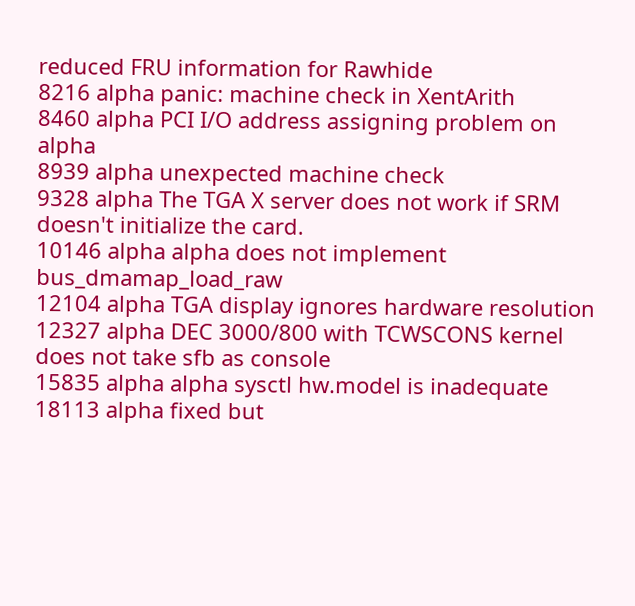reduced FRU information for Rawhide
8216 alpha panic: machine check in XentArith
8460 alpha PCI I/O address assigning problem on alpha
8939 alpha unexpected machine check
9328 alpha The TGA X server does not work if SRM doesn't initialize the card.
10146 alpha alpha does not implement bus_dmamap_load_raw
12104 alpha TGA display ignores hardware resolution
12327 alpha DEC 3000/800 with TCWSCONS kernel does not take sfb as console
15835 alpha alpha sysctl hw.model is inadequate
18113 alpha fixed but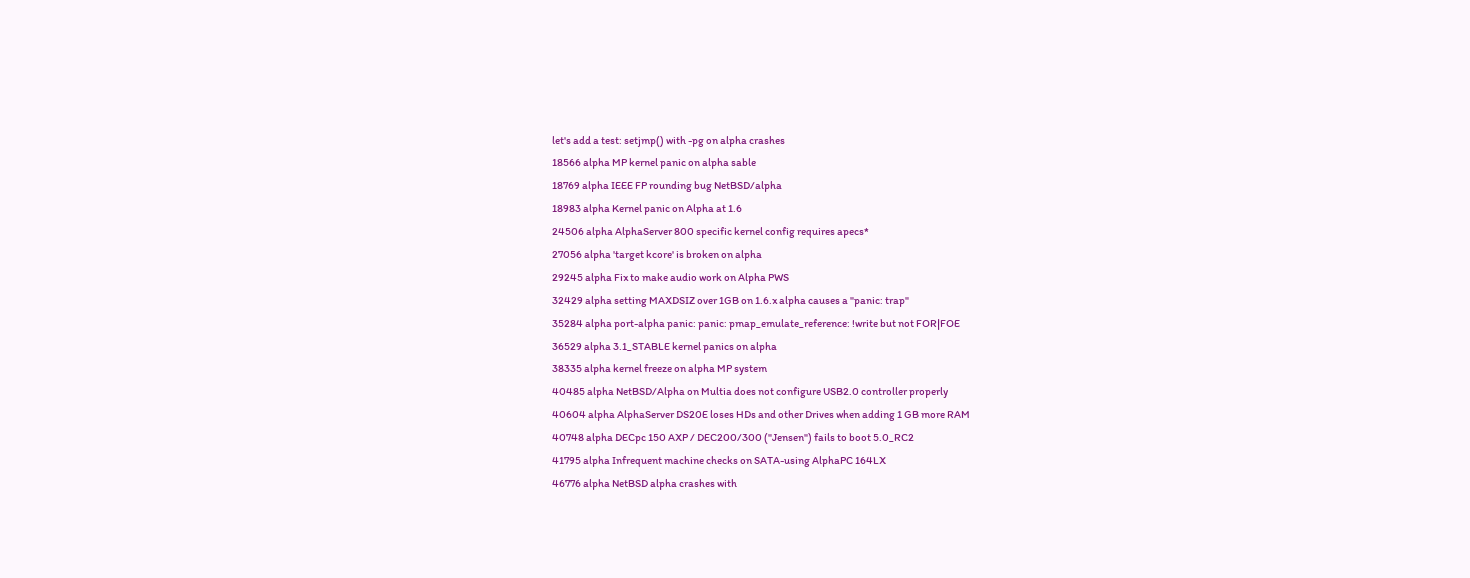let's add a test: setjmp() with -pg on alpha crashes
18566 alpha MP kernel panic on alpha sable
18769 alpha IEEE FP rounding bug NetBSD/alpha
18983 alpha Kernel panic on Alpha at 1.6
24506 alpha AlphaServer 800 specific kernel config requires apecs*
27056 alpha 'target kcore' is broken on alpha
29245 alpha Fix to make audio work on Alpha PWS
32429 alpha setting MAXDSIZ over 1GB on 1.6.x alpha causes a "panic: trap"
35284 alpha port-alpha panic: panic: pmap_emulate_reference: !write but not FOR|FOE
36529 alpha 3.1_STABLE kernel panics on alpha
38335 alpha kernel freeze on alpha MP system
40485 alpha NetBSD/Alpha on Multia does not configure USB2.0 controller properly
40604 alpha AlphaServer DS20E loses HDs and other Drives when adding 1 GB more RAM
40748 alpha DECpc 150 AXP / DEC200/300 ("Jensen") fails to boot 5.0_RC2
41795 alpha Infrequent machine checks on SATA-using AlphaPC 164LX
46776 alpha NetBSD alpha crashes with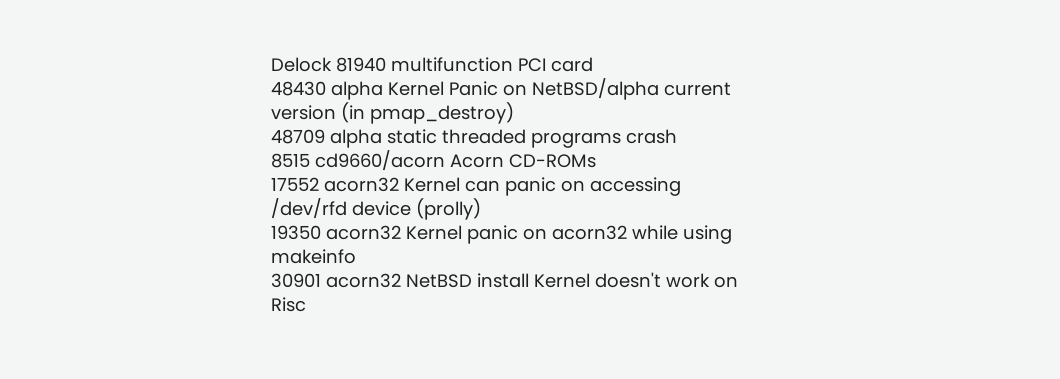Delock 81940 multifunction PCI card
48430 alpha Kernel Panic on NetBSD/alpha current version (in pmap_destroy)
48709 alpha static threaded programs crash
8515 cd9660/acorn Acorn CD-ROMs
17552 acorn32 Kernel can panic on accessing /dev/rfd device (prolly)
19350 acorn32 Kernel panic on acorn32 while using makeinfo
30901 acorn32 NetBSD install Kernel doesn't work on Risc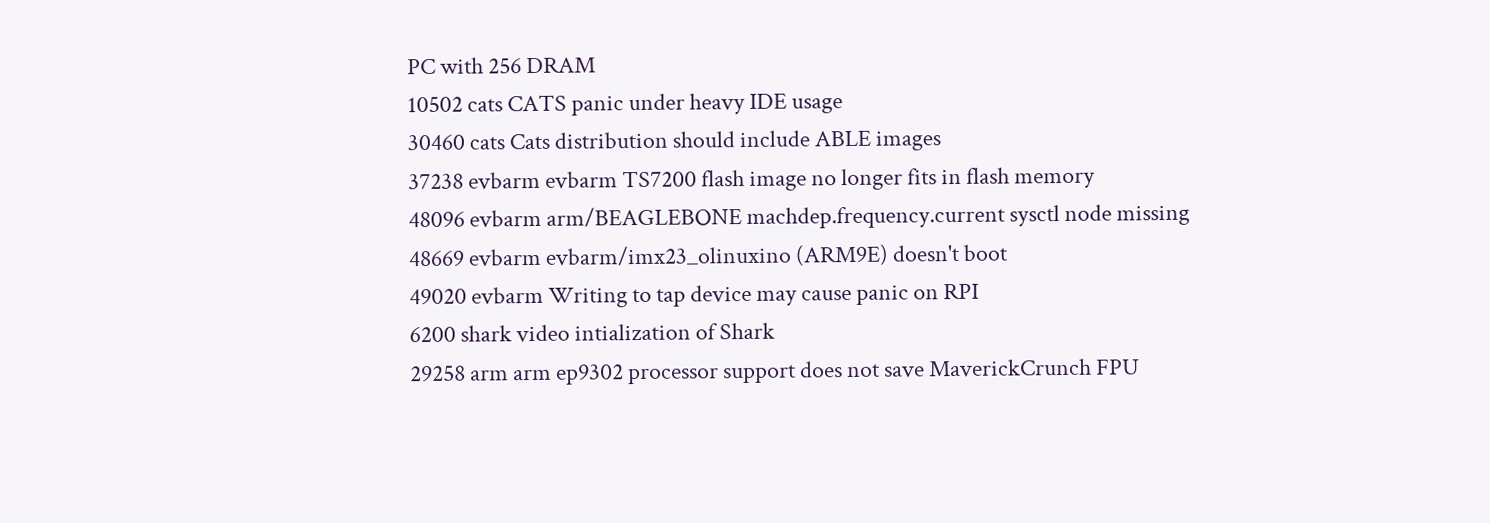PC with 256 DRAM
10502 cats CATS panic under heavy IDE usage
30460 cats Cats distribution should include ABLE images
37238 evbarm evbarm TS7200 flash image no longer fits in flash memory
48096 evbarm arm/BEAGLEBONE machdep.frequency.current sysctl node missing
48669 evbarm evbarm/imx23_olinuxino (ARM9E) doesn't boot
49020 evbarm Writing to tap device may cause panic on RPI
6200 shark video intialization of Shark
29258 arm arm ep9302 processor support does not save MaverickCrunch FPU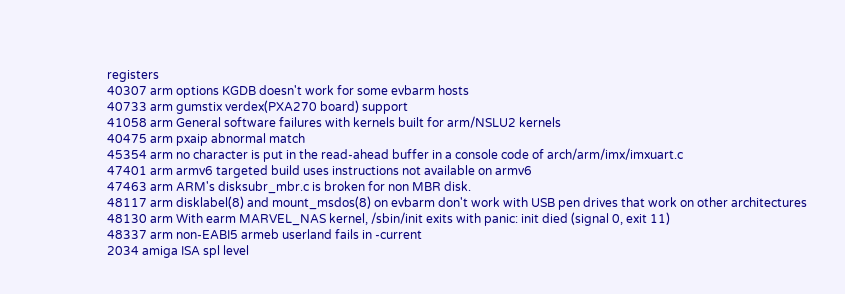registers
40307 arm options KGDB doesn't work for some evbarm hosts
40733 arm gumstix verdex(PXA270 board) support
41058 arm General software failures with kernels built for arm/NSLU2 kernels
40475 arm pxaip abnormal match
45354 arm no character is put in the read-ahead buffer in a console code of arch/arm/imx/imxuart.c
47401 arm armv6 targeted build uses instructions not available on armv6
47463 arm ARM's disksubr_mbr.c is broken for non MBR disk.
48117 arm disklabel(8) and mount_msdos(8) on evbarm don't work with USB pen drives that work on other architectures
48130 arm With earm MARVEL_NAS kernel, /sbin/init exits with panic: init died (signal 0, exit 11)
48337 arm non-EABI5 armeb userland fails in -current
2034 amiga ISA spl level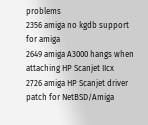problems
2356 amiga no kgdb support for amiga
2649 amiga A3000 hangs when attaching HP Scanjet IIcx
2726 amiga HP Scanjet driver patch for NetBSD/Amiga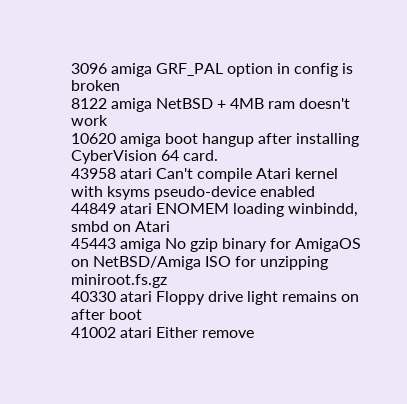3096 amiga GRF_PAL option in config is broken
8122 amiga NetBSD + 4MB ram doesn't work
10620 amiga boot hangup after installing CyberVision 64 card.
43958 atari Can't compile Atari kernel with ksyms pseudo-device enabled
44849 atari ENOMEM loading winbindd, smbd on Atari
45443 amiga No gzip binary for AmigaOS on NetBSD/Amiga ISO for unzipping miniroot.fs.gz
40330 atari Floppy drive light remains on after boot
41002 atari Either remove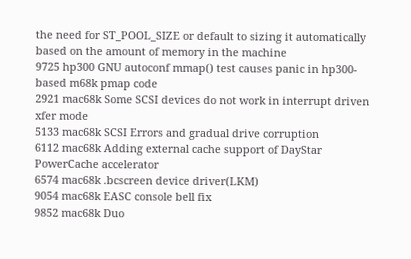the need for ST_POOL_SIZE or default to sizing it automatically based on the amount of memory in the machine
9725 hp300 GNU autoconf mmap() test causes panic in hp300-based m68k pmap code
2921 mac68k Some SCSI devices do not work in interrupt driven xfer mode
5133 mac68k SCSI Errors and gradual drive corruption
6112 mac68k Adding external cache support of DayStar PowerCache accelerator
6574 mac68k .bcscreen device driver(LKM)
9054 mac68k EASC console bell fix
9852 mac68k Duo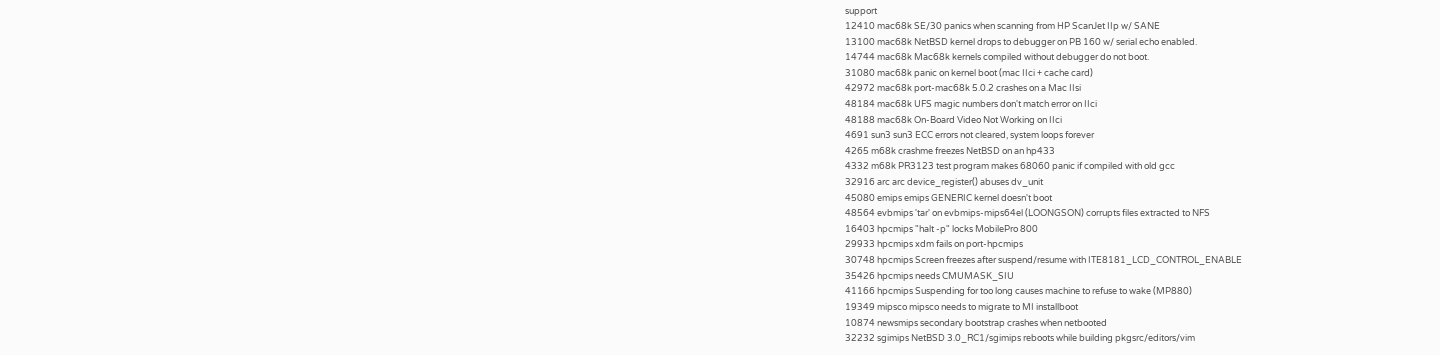support
12410 mac68k SE/30 panics when scanning from HP ScanJet IIp w/ SANE
13100 mac68k NetBSD kernel drops to debugger on PB 160 w/ serial echo enabled.
14744 mac68k Mac68k kernels compiled without debugger do not boot.
31080 mac68k panic on kernel boot (mac IIci + cache card)
42972 mac68k port-mac68k 5.0.2 crashes on a Mac IIsi
48184 mac68k UFS magic numbers don't match error on IIci
48188 mac68k On-Board Video Not Working on IIci
4691 sun3 sun3 ECC errors not cleared, system loops forever
4265 m68k crashme freezes NetBSD on an hp433
4332 m68k PR3123 test program makes 68060 panic if compiled with old gcc
32916 arc arc device_register() abuses dv_unit
45080 emips emips GENERIC kernel doesn't boot
48564 evbmips 'tar' on evbmips-mips64el (LOONGSON) corrupts files extracted to NFS
16403 hpcmips "halt -p" locks MobilePro 800
29933 hpcmips xdm fails on port-hpcmips
30748 hpcmips Screen freezes after suspend/resume with ITE8181_LCD_CONTROL_ENABLE
35426 hpcmips needs CMUMASK_SIU
41166 hpcmips Suspending for too long causes machine to refuse to wake (MP880)
19349 mipsco mipsco needs to migrate to MI installboot
10874 newsmips secondary bootstrap crashes when netbooted
32232 sgimips NetBSD 3.0_RC1/sgimips reboots while building pkgsrc/editors/vim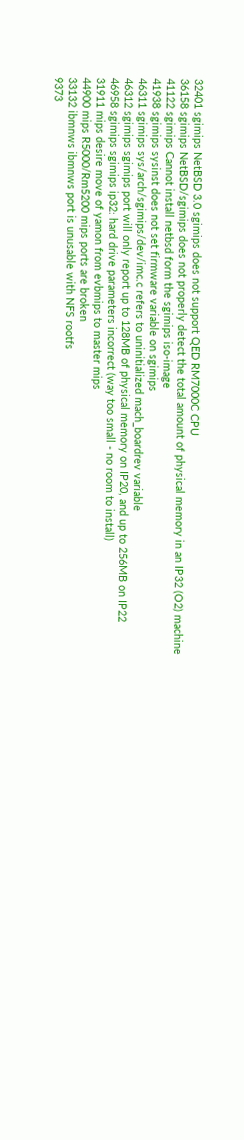32401 sgimips NetBSD 3.0 sgimips does not support QED RM7000C CPU
36158 sgimips NetBSD/sgimips does not properly detect the total amount of physical memory in an IP32 (O2) machine
41122 sgimips Cannot install netbsd form the sgimips iso-image
41938 sgimips sysinst does not set firmware variable on sgimips
46311 sgimips sys/arch/sgimips/dev/imc.c refers to uninitialized mach_boardrev variable
46312 sgimips sgimips port will only report up to 128MB of physical memory on IP20, and up to 256MB on IP22
46958 sgimips sgimips ip32: hard drive parameters incorrect (way too small - no room to install)
31911 mips desire move of yamon from evbmips to master mips
44900 mips R5000/Rm5200 mips ports are broken
33132 ibmnws ibmnws port is unusable with NFS rootfs
9373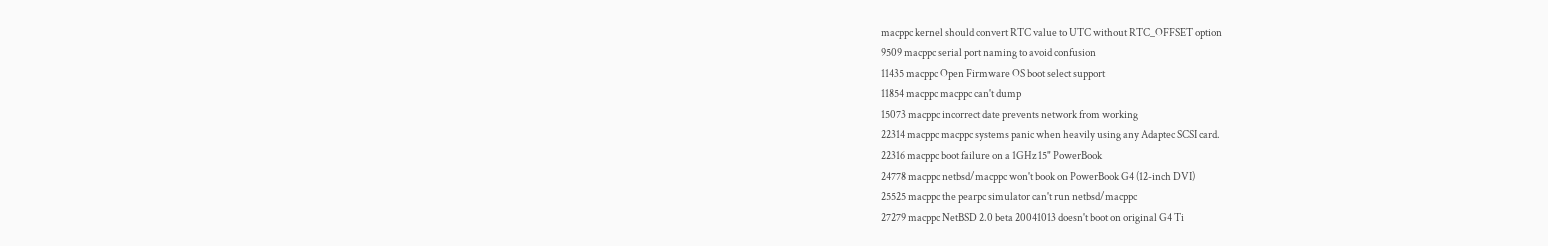macppc kernel should convert RTC value to UTC without RTC_OFFSET option
9509 macppc serial port naming to avoid confusion
11435 macppc Open Firmware OS boot select support
11854 macppc macppc can't dump
15073 macppc incorrect date prevents network from working
22314 macppc macppc systems panic when heavily using any Adaptec SCSI card.
22316 macppc boot failure on a 1GHz 15" PowerBook
24778 macppc netbsd/macppc won't book on PowerBook G4 (12-inch DVI)
25525 macppc the pearpc simulator can't run netbsd/macppc
27279 macppc NetBSD 2.0 beta 20041013 doesn't boot on original G4 Ti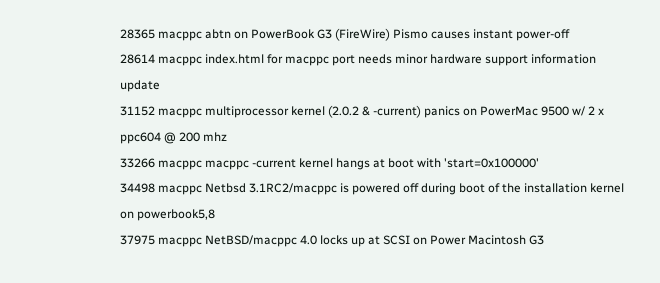28365 macppc abtn on PowerBook G3 (FireWire) Pismo causes instant power-off
28614 macppc index.html for macppc port needs minor hardware support information update
31152 macppc multiprocessor kernel (2.0.2 & -current) panics on PowerMac 9500 w/ 2 x ppc604 @ 200 mhz
33266 macppc macppc -current kernel hangs at boot with 'start=0x100000'
34498 macppc Netbsd 3.1RC2/macppc is powered off during boot of the installation kernel on powerbook5,8
37975 macppc NetBSD/macppc 4.0 locks up at SCSI on Power Macintosh G3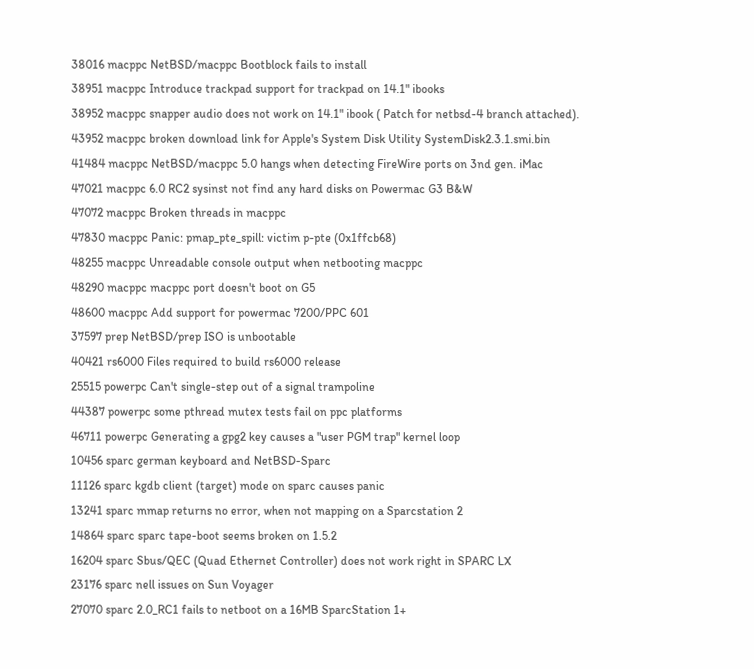38016 macppc NetBSD/macppc Bootblock fails to install
38951 macppc Introduce trackpad support for trackpad on 14.1" ibooks
38952 macppc snapper audio does not work on 14.1" ibook ( Patch for netbsd-4 branch attached).
43952 macppc broken download link for Apple's System Disk Utility SystemDisk2.3.1.smi.bin
41484 macppc NetBSD/macppc 5.0 hangs when detecting FireWire ports on 3nd gen. iMac
47021 macppc 6.0 RC2 sysinst not find any hard disks on Powermac G3 B&W
47072 macppc Broken threads in macppc
47830 macppc Panic: pmap_pte_spill: victim p-pte (0x1ffcb68)
48255 macppc Unreadable console output when netbooting macppc
48290 macppc macppc port doesn't boot on G5
48600 macppc Add support for powermac 7200/PPC 601
37597 prep NetBSD/prep ISO is unbootable
40421 rs6000 Files required to build rs6000 release
25515 powerpc Can't single-step out of a signal trampoline
44387 powerpc some pthread mutex tests fail on ppc platforms
46711 powerpc Generating a gpg2 key causes a "user PGM trap" kernel loop
10456 sparc german keyboard and NetBSD-Sparc
11126 sparc kgdb client (target) mode on sparc causes panic
13241 sparc mmap returns no error, when not mapping on a Sparcstation 2
14864 sparc sparc tape-boot seems broken on 1.5.2
16204 sparc Sbus/QEC (Quad Ethernet Controller) does not work right in SPARC LX
23176 sparc nell issues on Sun Voyager
27070 sparc 2.0_RC1 fails to netboot on a 16MB SparcStation 1+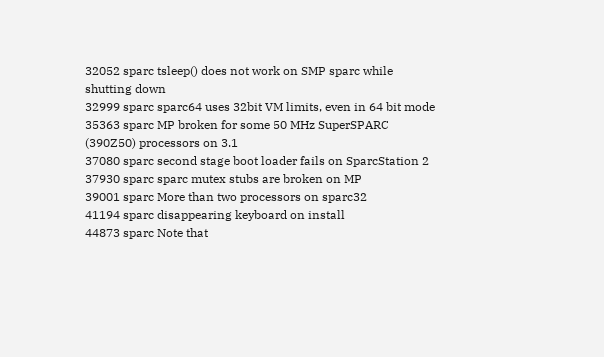32052 sparc tsleep() does not work on SMP sparc while shutting down
32999 sparc sparc64 uses 32bit VM limits, even in 64 bit mode
35363 sparc MP broken for some 50 MHz SuperSPARC (390Z50) processors on 3.1
37080 sparc second stage boot loader fails on SparcStation 2
37930 sparc sparc mutex stubs are broken on MP
39001 sparc More than two processors on sparc32
41194 sparc disappearing keyboard on install
44873 sparc Note that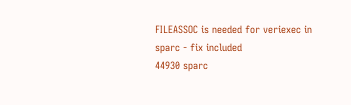FILEASSOC is needed for veriexec in sparc - fix included
44930 sparc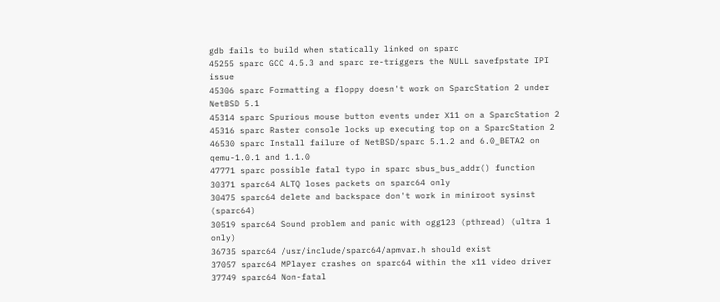gdb fails to build when statically linked on sparc
45255 sparc GCC 4.5.3 and sparc re-triggers the NULL savefpstate IPI issue
45306 sparc Formatting a floppy doesn't work on SparcStation 2 under NetBSD 5.1
45314 sparc Spurious mouse button events under X11 on a SparcStation 2
45316 sparc Raster console locks up executing top on a SparcStation 2
46530 sparc Install failure of NetBSD/sparc 5.1.2 and 6.0_BETA2 on qemu-1.0.1 and 1.1.0
47771 sparc possible fatal typo in sparc sbus_bus_addr() function
30371 sparc64 ALTQ loses packets on sparc64 only
30475 sparc64 delete and backspace don't work in miniroot sysinst (sparc64)
30519 sparc64 Sound problem and panic with ogg123 (pthread) (ultra 1 only)
36735 sparc64 /usr/include/sparc64/apmvar.h should exist
37057 sparc64 MPlayer crashes on sparc64 within the x11 video driver
37749 sparc64 Non-fatal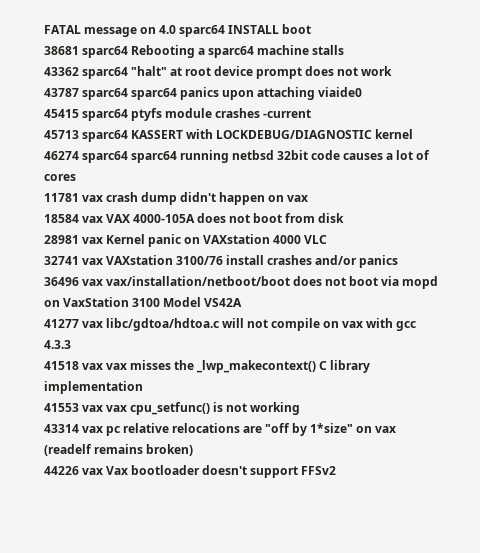FATAL message on 4.0 sparc64 INSTALL boot
38681 sparc64 Rebooting a sparc64 machine stalls
43362 sparc64 "halt" at root device prompt does not work
43787 sparc64 sparc64 panics upon attaching viaide0
45415 sparc64 ptyfs module crashes -current
45713 sparc64 KASSERT with LOCKDEBUG/DIAGNOSTIC kernel
46274 sparc64 sparc64 running netbsd 32bit code causes a lot of cores
11781 vax crash dump didn't happen on vax
18584 vax VAX 4000-105A does not boot from disk
28981 vax Kernel panic on VAXstation 4000 VLC
32741 vax VAXstation 3100/76 install crashes and/or panics
36496 vax vax/installation/netboot/boot does not boot via mopd on VaxStation 3100 Model VS42A
41277 vax libc/gdtoa/hdtoa.c will not compile on vax with gcc 4.3.3
41518 vax vax misses the _lwp_makecontext() C library implementation
41553 vax vax cpu_setfunc() is not working
43314 vax pc relative relocations are "off by 1*size" on vax (readelf remains broken)
44226 vax Vax bootloader doesn't support FFSv2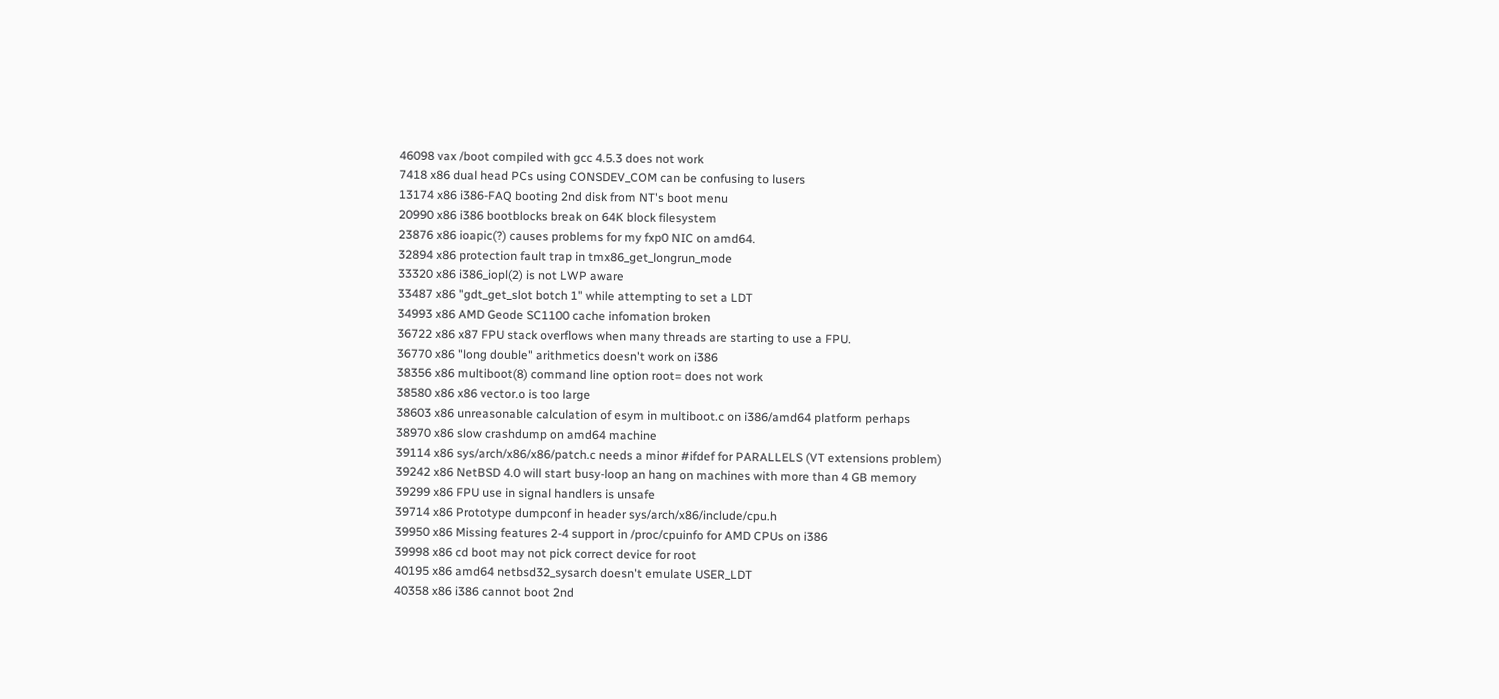46098 vax /boot compiled with gcc 4.5.3 does not work
7418 x86 dual head PCs using CONSDEV_COM can be confusing to lusers
13174 x86 i386-FAQ booting 2nd disk from NT's boot menu
20990 x86 i386 bootblocks break on 64K block filesystem
23876 x86 ioapic(?) causes problems for my fxp0 NIC on amd64.
32894 x86 protection fault trap in tmx86_get_longrun_mode
33320 x86 i386_iopl(2) is not LWP aware
33487 x86 "gdt_get_slot botch 1" while attempting to set a LDT
34993 x86 AMD Geode SC1100 cache infomation broken
36722 x86 x87 FPU stack overflows when many threads are starting to use a FPU.
36770 x86 "long double" arithmetics doesn't work on i386
38356 x86 multiboot(8) command line option root= does not work
38580 x86 x86 vector.o is too large
38603 x86 unreasonable calculation of esym in multiboot.c on i386/amd64 platform perhaps
38970 x86 slow crashdump on amd64 machine
39114 x86 sys/arch/x86/x86/patch.c needs a minor #ifdef for PARALLELS (VT extensions problem)
39242 x86 NetBSD 4.0 will start busy-loop an hang on machines with more than 4 GB memory
39299 x86 FPU use in signal handlers is unsafe
39714 x86 Prototype dumpconf in header sys/arch/x86/include/cpu.h
39950 x86 Missing features 2-4 support in /proc/cpuinfo for AMD CPUs on i386
39998 x86 cd boot may not pick correct device for root
40195 x86 amd64 netbsd32_sysarch doesn't emulate USER_LDT
40358 x86 i386 cannot boot 2nd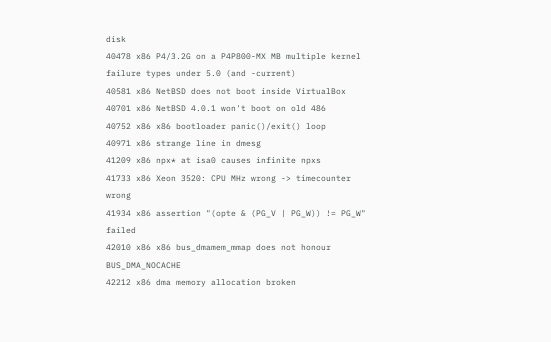disk
40478 x86 P4/3.2G on a P4P800-MX MB multiple kernel failure types under 5.0 (and -current)
40581 x86 NetBSD does not boot inside VirtualBox
40701 x86 NetBSD 4.0.1 won't boot on old 486
40752 x86 x86 bootloader panic()/exit() loop
40971 x86 strange line in dmesg
41209 x86 npx* at isa0 causes infinite npxs
41733 x86 Xeon 3520: CPU MHz wrong -> timecounter wrong
41934 x86 assertion "(opte & (PG_V | PG_W)) != PG_W" failed
42010 x86 x86 bus_dmamem_mmap does not honour BUS_DMA_NOCACHE
42212 x86 dma memory allocation broken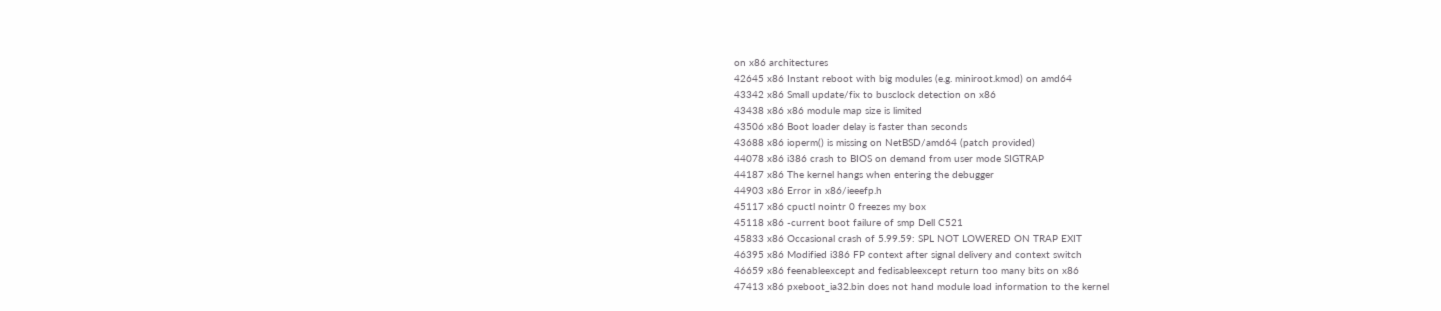on x86 architectures
42645 x86 Instant reboot with big modules (e.g. miniroot.kmod) on amd64
43342 x86 Small update/fix to busclock detection on x86
43438 x86 x86 module map size is limited
43506 x86 Boot loader delay is faster than seconds
43688 x86 ioperm() is missing on NetBSD/amd64 (patch provided)
44078 x86 i386 crash to BIOS on demand from user mode SIGTRAP
44187 x86 The kernel hangs when entering the debugger
44903 x86 Error in x86/ieeefp.h
45117 x86 cpuctl nointr 0 freezes my box
45118 x86 -current boot failure of smp Dell C521
45833 x86 Occasional crash of 5.99.59: SPL NOT LOWERED ON TRAP EXIT
46395 x86 Modified i386 FP context after signal delivery and context switch
46659 x86 feenableexcept and fedisableexcept return too many bits on x86
47413 x86 pxeboot_ia32.bin does not hand module load information to the kernel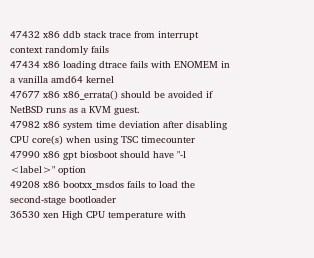47432 x86 ddb stack trace from interrupt context randomly fails
47434 x86 loading dtrace fails with ENOMEM in a vanilla amd64 kernel
47677 x86 x86_errata() should be avoided if NetBSD runs as a KVM guest.
47982 x86 system time deviation after disabling CPU core(s) when using TSC timecounter
47990 x86 gpt biosboot should have "-l <label>" option
49208 x86 bootxx_msdos fails to load the second-stage bootloader
36530 xen High CPU temperature with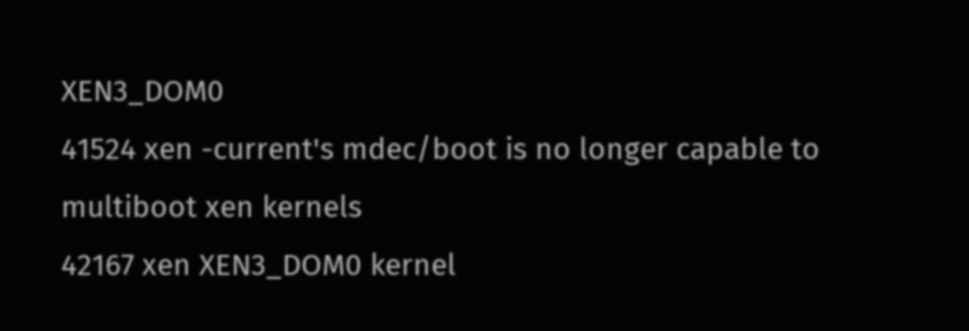XEN3_DOM0
41524 xen -current's mdec/boot is no longer capable to multiboot xen kernels
42167 xen XEN3_DOM0 kernel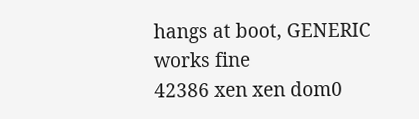hangs at boot, GENERIC works fine
42386 xen xen dom0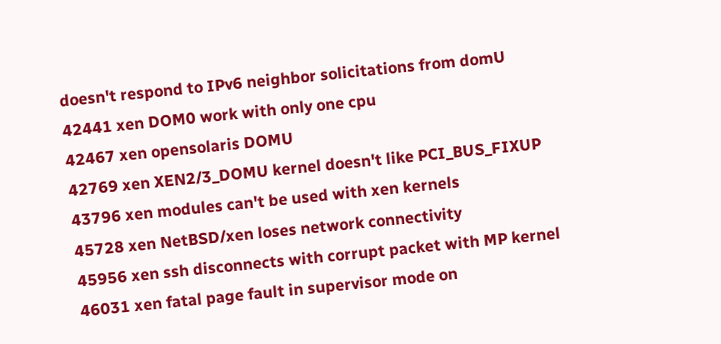doesn't respond to IPv6 neighbor solicitations from domU
42441 xen DOM0 work with only one cpu
42467 xen opensolaris DOMU
42769 xen XEN2/3_DOMU kernel doesn't like PCI_BUS_FIXUP
43796 xen modules can't be used with xen kernels
45728 xen NetBSD/xen loses network connectivity
45956 xen ssh disconnects with corrupt packet with MP kernel
46031 xen fatal page fault in supervisor mode on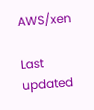AWS/xen

Last updated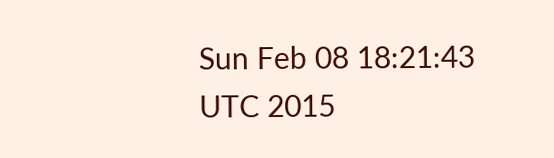Sun Feb 08 18:21:43 UTC 2015